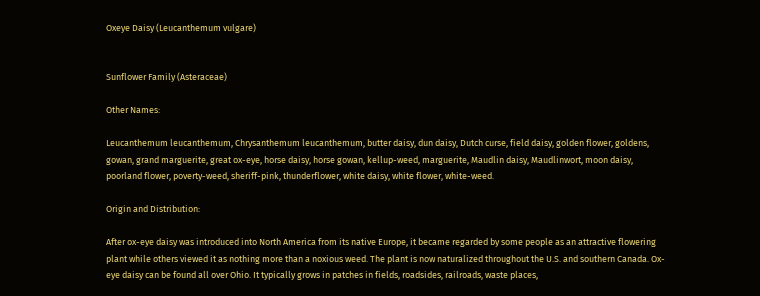Oxeye Daisy (Leucanthemum vulgare)


Sunflower Family (Asteraceae)

Other Names:

Leucanthemum leucanthemum, Chrysanthemum leucanthemum, butter daisy, dun daisy, Dutch curse, field daisy, golden flower, goldens, gowan, grand marguerite, great ox-eye, horse daisy, horse gowan, kellup-weed, marguerite, Maudlin daisy, Maudlinwort, moon daisy, poorland flower, poverty-weed, sheriff-pink, thunderflower, white daisy, white flower, white-weed.

Origin and Distribution:

After ox-eye daisy was introduced into North America from its native Europe, it became regarded by some people as an attractive flowering plant while others viewed it as nothing more than a noxious weed. The plant is now naturalized throughout the U.S. and southern Canada. Ox-eye daisy can be found all over Ohio. It typically grows in patches in fields, roadsides, railroads, waste places,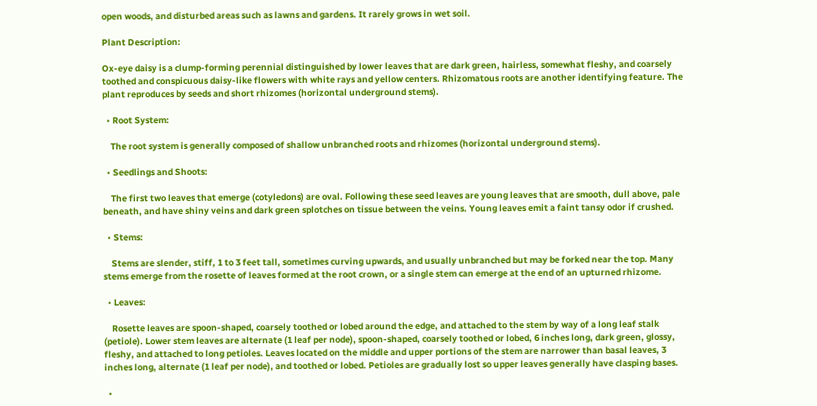open woods, and disturbed areas such as lawns and gardens. It rarely grows in wet soil.

Plant Description:

Ox-eye daisy is a clump-forming perennial distinguished by lower leaves that are dark green, hairless, somewhat fleshy, and coarsely toothed and conspicuous daisy-like flowers with white rays and yellow centers. Rhizomatous roots are another identifying feature. The plant reproduces by seeds and short rhizomes (horizontal underground stems).

  • Root System:

    The root system is generally composed of shallow unbranched roots and rhizomes (horizontal underground stems).

  • Seedlings and Shoots:

    The first two leaves that emerge (cotyledons) are oval. Following these seed leaves are young leaves that are smooth, dull above, pale beneath, and have shiny veins and dark green splotches on tissue between the veins. Young leaves emit a faint tansy odor if crushed.

  • Stems:

    Stems are slender, stiff, 1 to 3 feet tall, sometimes curving upwards, and usually unbranched but may be forked near the top. Many stems emerge from the rosette of leaves formed at the root crown, or a single stem can emerge at the end of an upturned rhizome.

  • Leaves:

    Rosette leaves are spoon-shaped, coarsely toothed or lobed around the edge, and attached to the stem by way of a long leaf stalk (petiole). Lower stem leaves are alternate (1 leaf per node), spoon-shaped, coarsely toothed or lobed, 6 inches long, dark green, glossy, fleshy, and attached to long petioles. Leaves located on the middle and upper portions of the stem are narrower than basal leaves, 3 inches long, alternate (1 leaf per node), and toothed or lobed. Petioles are gradually lost so upper leaves generally have clasping bases.

  •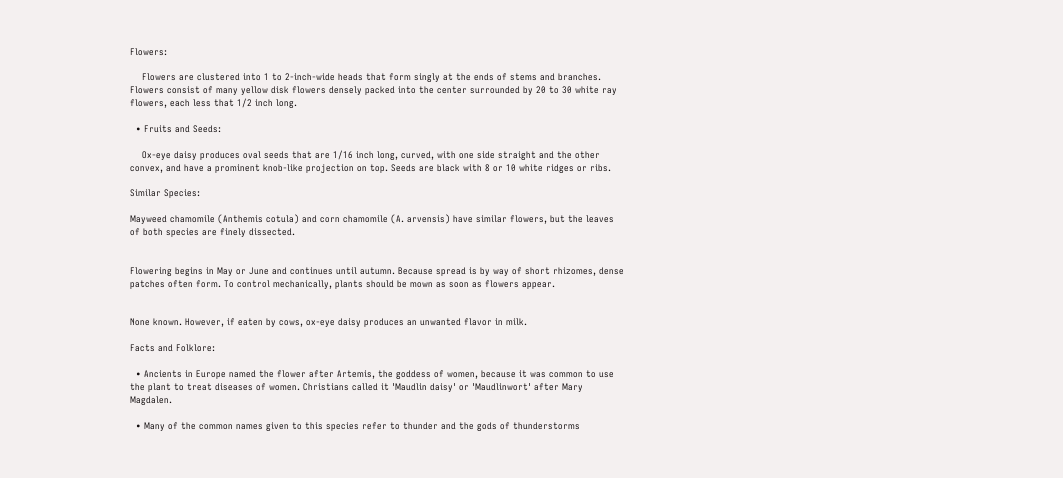Flowers:

    Flowers are clustered into 1 to 2-inch-wide heads that form singly at the ends of stems and branches. Flowers consist of many yellow disk flowers densely packed into the center surrounded by 20 to 30 white ray flowers, each less that 1/2 inch long.

  • Fruits and Seeds:

    Ox-eye daisy produces oval seeds that are 1/16 inch long, curved, with one side straight and the other convex, and have a prominent knob-like projection on top. Seeds are black with 8 or 10 white ridges or ribs.

Similar Species:

Mayweed chamomile (Anthemis cotula) and corn chamomile (A. arvensis) have similar flowers, but the leaves of both species are finely dissected.


Flowering begins in May or June and continues until autumn. Because spread is by way of short rhizomes, dense patches often form. To control mechanically, plants should be mown as soon as flowers appear.


None known. However, if eaten by cows, ox-eye daisy produces an unwanted flavor in milk.

Facts and Folklore:

  • Ancients in Europe named the flower after Artemis, the goddess of women, because it was common to use the plant to treat diseases of women. Christians called it 'Maudlin daisy' or 'Maudlinwort' after Mary Magdalen.

  • Many of the common names given to this species refer to thunder and the gods of thunderstorms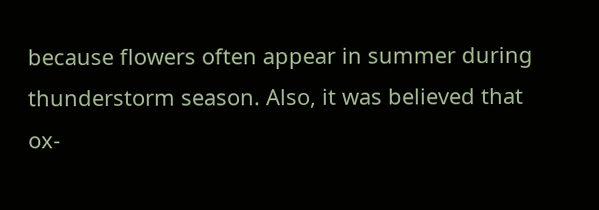because flowers often appear in summer during thunderstorm season. Also, it was believed that ox-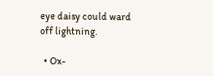eye daisy could ward off lightning.

  • Ox-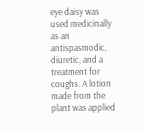eye daisy was used medicinally as an antispasmodic, diuretic, and a treatment for coughs. A lotion made from the plant was applied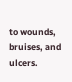to wounds, bruises, and ulcers.